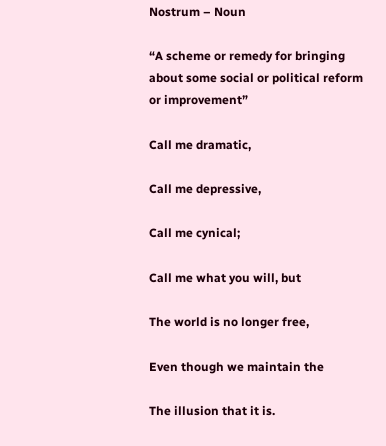Nostrum – Noun

“A scheme or remedy for bringing about some social or political reform or improvement”

Call me dramatic,

Call me depressive,

Call me cynical;

Call me what you will, but

The world is no longer free,

Even though we maintain the

The illusion that it is.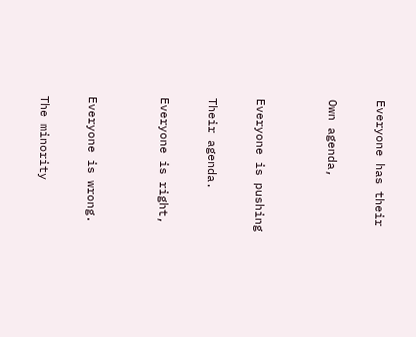Everyone has their

Own agenda,


Everyone is pushing

Their agenda.

Everyone is right,


Everyone is wrong.

The minority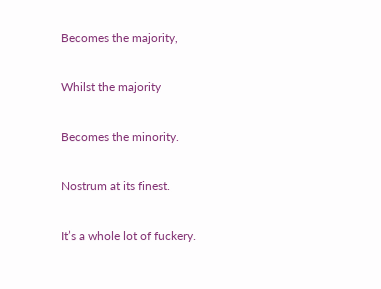Becomes the majority,

Whilst the majority

Becomes the minority.

Nostrum at its finest.

It’s a whole lot of fuckery.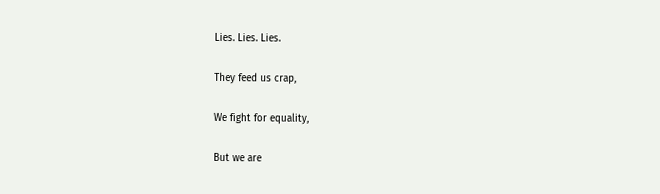Lies. Lies. Lies.

They feed us crap,

We fight for equality,

But we are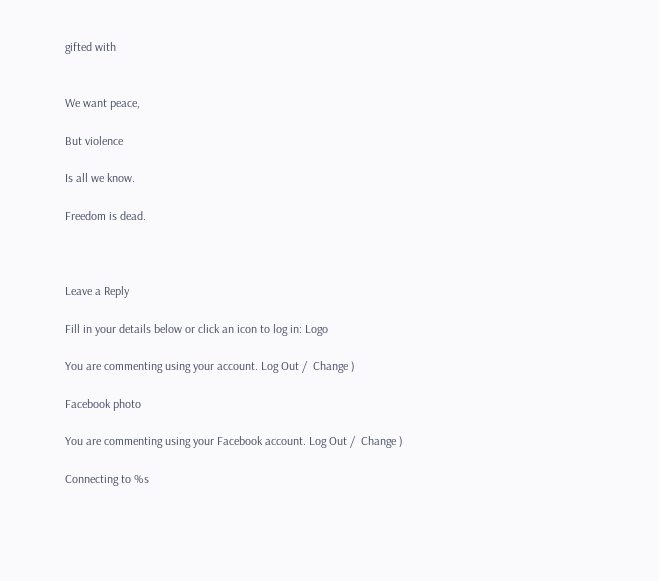gifted with


We want peace,

But violence

Is all we know.

Freedom is dead.



Leave a Reply

Fill in your details below or click an icon to log in: Logo

You are commenting using your account. Log Out /  Change )

Facebook photo

You are commenting using your Facebook account. Log Out /  Change )

Connecting to %s